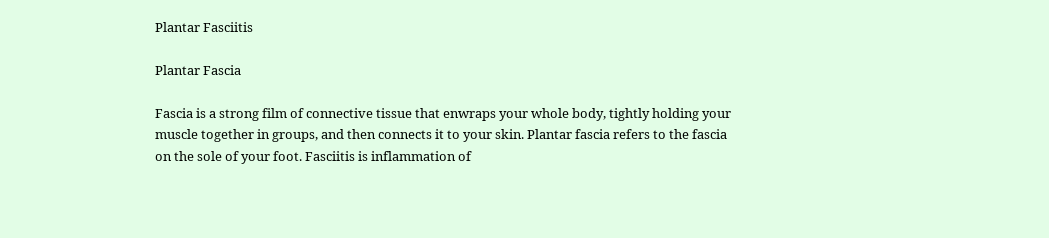Plantar Fasciitis

Plantar Fascia

Fascia is a strong film of connective tissue that enwraps your whole body, tightly holding your muscle together in groups, and then connects it to your skin. Plantar fascia refers to the fascia on the sole of your foot. Fasciitis is inflammation of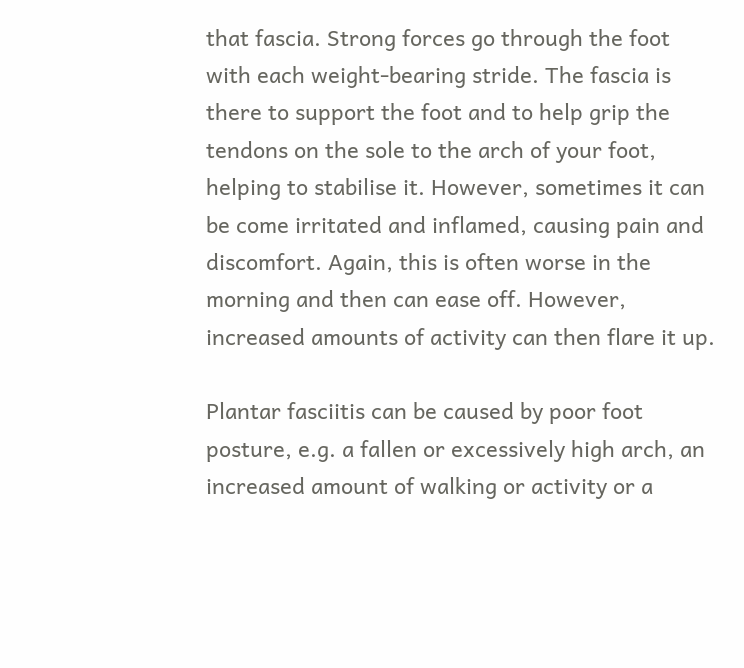that fascia. Strong forces go through the foot with each weight-bearing stride. The fascia is there to support the foot and to help grip the tendons on the sole to the arch of your foot, helping to stabilise it. However, sometimes it can be come irritated and inflamed, causing pain and discomfort. Again, this is often worse in the morning and then can ease off. However, increased amounts of activity can then flare it up.

Plantar fasciitis can be caused by poor foot posture, e.g. a fallen or excessively high arch, an increased amount of walking or activity or a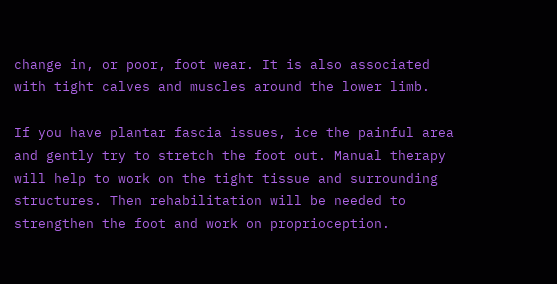change in, or poor, foot wear. It is also associated with tight calves and muscles around the lower limb.

If you have plantar fascia issues, ice the painful area and gently try to stretch the foot out. Manual therapy will help to work on the tight tissue and surrounding structures. Then rehabilitation will be needed to strengthen the foot and work on proprioception.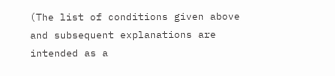(The list of conditions given above and subsequent explanations are intended as a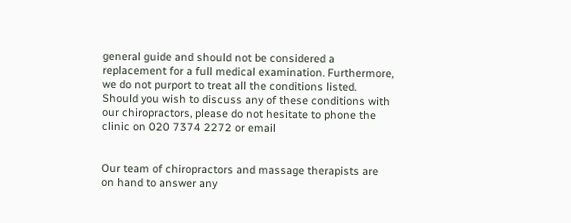general guide and should not be considered a replacement for a full medical examination. Furthermore, we do not purport to treat all the conditions listed. Should you wish to discuss any of these conditions with our chiropractors, please do not hesitate to phone the clinic on 020 7374 2272 or email


Our team of chiropractors and massage therapists are on hand to answer any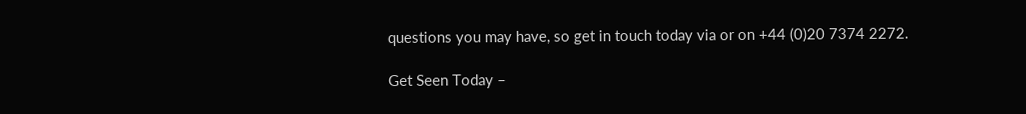questions you may have, so get in touch today via or on +44 (0)20 7374 2272.

Get Seen Today –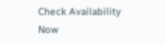Check Availability Now